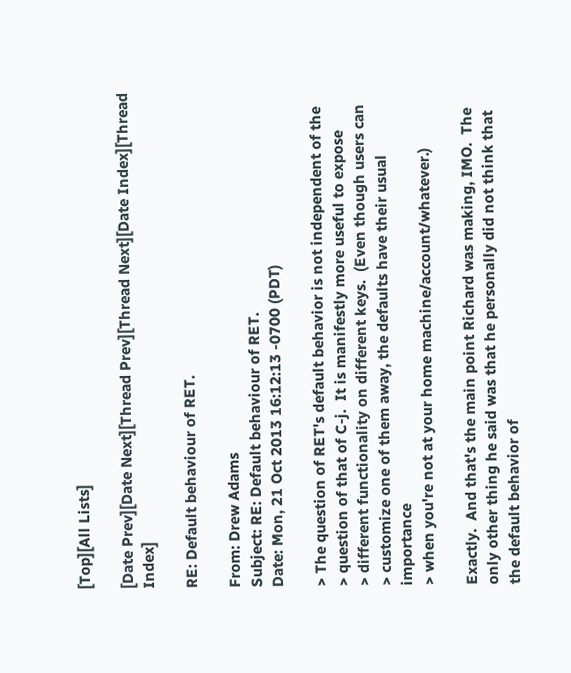[Top][All Lists]

[Date Prev][Date Next][Thread Prev][Thread Next][Date Index][Thread Index]

RE: Default behaviour of RET.

From: Drew Adams
Subject: RE: Default behaviour of RET.
Date: Mon, 21 Oct 2013 16:12:13 -0700 (PDT)

> The question of RET's default behavior is not independent of the
> question of that of C-j.  It is manifestly more useful to expose
> different functionality on different keys.  (Even though users can
> customize one of them away, the defaults have their usual importance
> when you're not at your home machine/account/whatever.)

Exactly.  And that's the main point Richard was making, IMO.  The
only other thing he said was that he personally did not think that
the default behavior of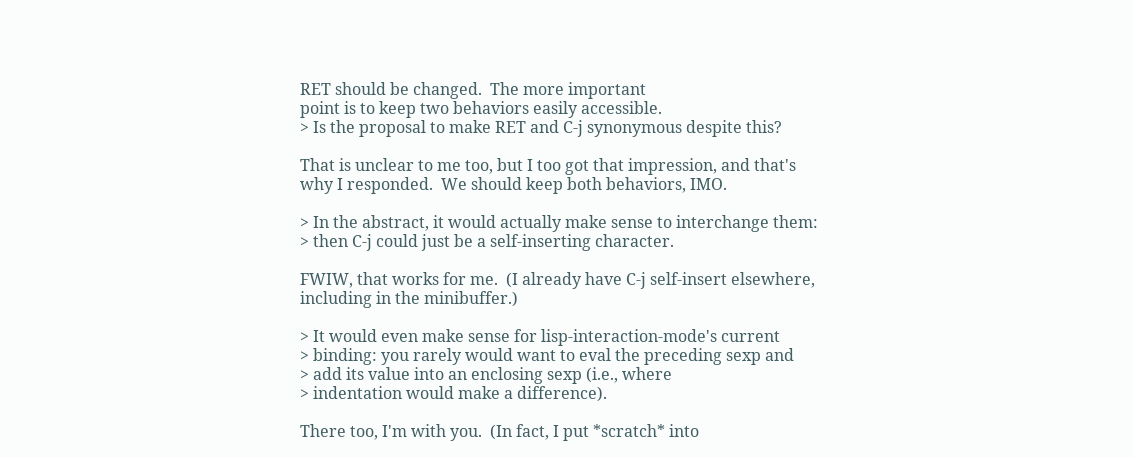RET should be changed.  The more important
point is to keep two behaviors easily accessible.
> Is the proposal to make RET and C-j synonymous despite this?

That is unclear to me too, but I too got that impression, and that's
why I responded.  We should keep both behaviors, IMO.

> In the abstract, it would actually make sense to interchange them:
> then C-j could just be a self-inserting character.

FWIW, that works for me.  (I already have C-j self-insert elsewhere,
including in the minibuffer.)

> It would even make sense for lisp-interaction-mode's current
> binding: you rarely would want to eval the preceding sexp and
> add its value into an enclosing sexp (i.e., where
> indentation would make a difference).

There too, I'm with you.  (In fact, I put *scratch* into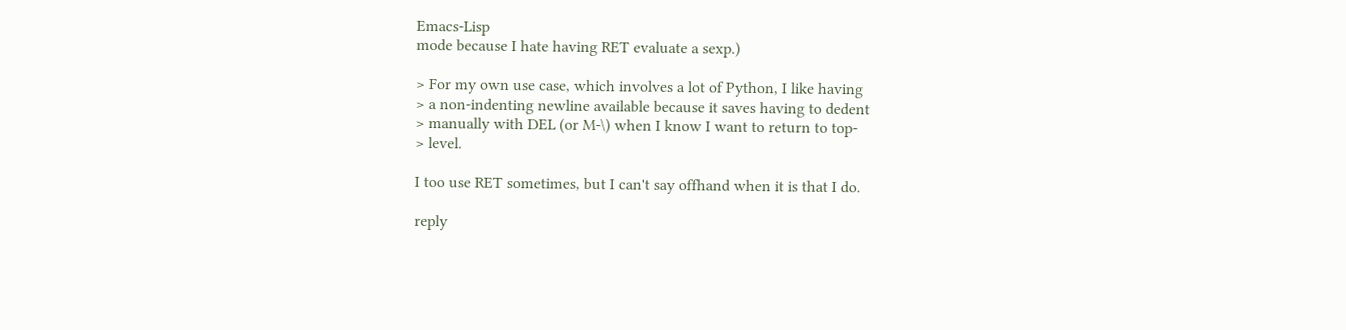Emacs-Lisp
mode because I hate having RET evaluate a sexp.)

> For my own use case, which involves a lot of Python, I like having
> a non-indenting newline available because it saves having to dedent
> manually with DEL (or M-\) when I know I want to return to top-
> level.

I too use RET sometimes, but I can't say offhand when it is that I do.

reply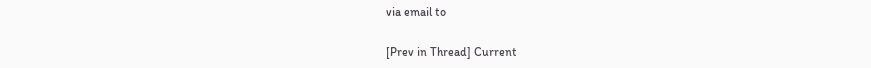via email to

[Prev in Thread] Current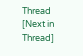Thread [Next in Thread]